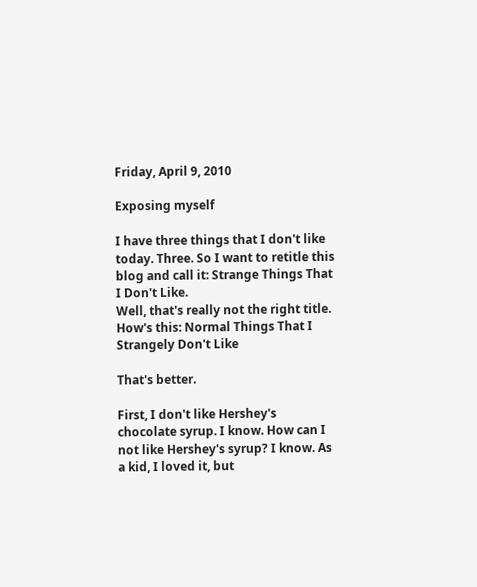Friday, April 9, 2010

Exposing myself

I have three things that I don't like today. Three. So I want to retitle this blog and call it: Strange Things That I Don't Like.
Well, that's really not the right title. How's this: Normal Things That I Strangely Don't Like

That's better.

First, I don't like Hershey's chocolate syrup. I know. How can I not like Hershey's syrup? I know. As a kid, I loved it, but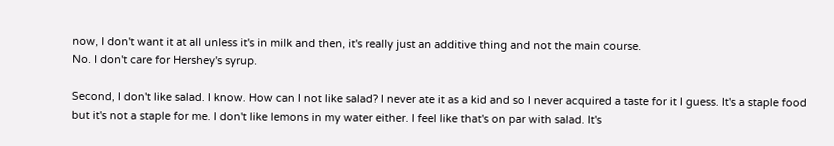now, I don't want it at all unless it's in milk and then, it's really just an additive thing and not the main course.
No. I don't care for Hershey's syrup.

Second, I don't like salad. I know. How can I not like salad? I never ate it as a kid and so I never acquired a taste for it I guess. It's a staple food but it's not a staple for me. I don't like lemons in my water either. I feel like that's on par with salad. It's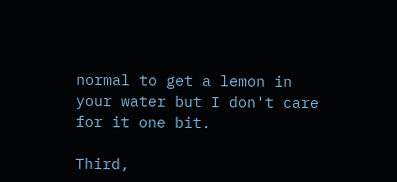normal to get a lemon in your water but I don't care for it one bit.

Third,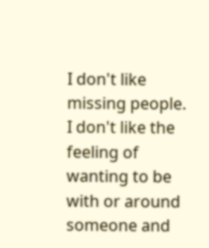I don't like missing people. I don't like the feeling of wanting to be with or around someone and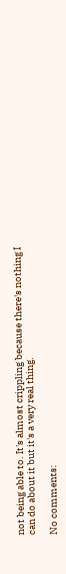not being able to. It's almost crippling because there's nothing I can do about it but it's a very real thing.

No comments: